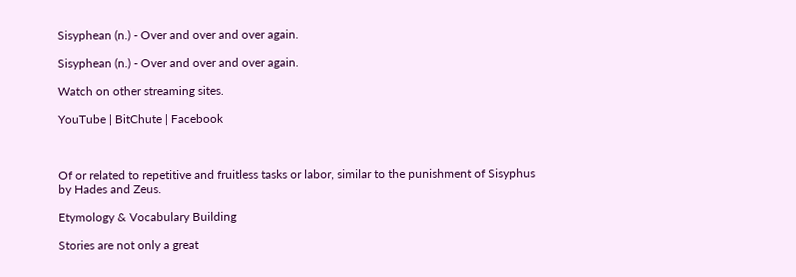Sisyphean (n.) - Over and over and over again.

Sisyphean (n.) - Over and over and over again.

Watch on other streaming sites.

YouTube | BitChute | Facebook



Of or related to repetitive and fruitless tasks or labor, similar to the punishment of Sisyphus by Hades and Zeus.

Etymology & Vocabulary Building

Stories are not only a great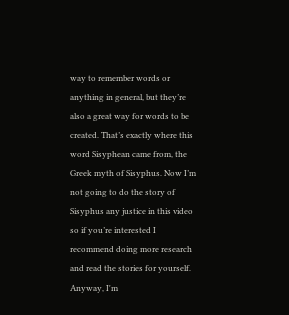way to remember words or anything in general, but they’re also a great way for words to be created. That’s exactly where this word Sisyphean came from, the Greek myth of Sisyphus. Now I’m not going to do the story of Sisyphus any justice in this video so if you’re interested I recommend doing more research and read the stories for yourself. Anyway, I'm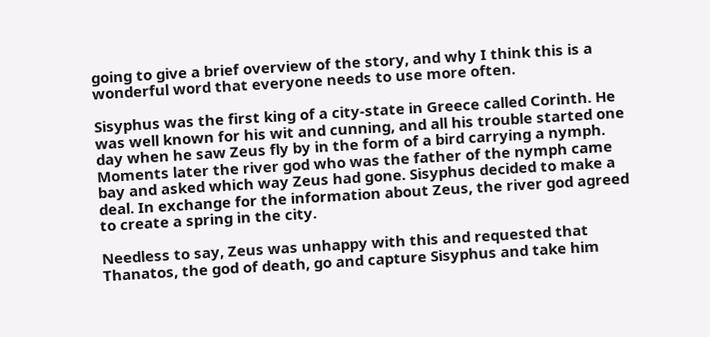going to give a brief overview of the story, and why I think this is a wonderful word that everyone needs to use more often.

Sisyphus was the first king of a city-state in Greece called Corinth. He was well known for his wit and cunning, and all his trouble started one day when he saw Zeus fly by in the form of a bird carrying a nymph. Moments later the river god who was the father of the nymph came bay and asked which way Zeus had gone. Sisyphus decided to make a deal. In exchange for the information about Zeus, the river god agreed to create a spring in the city.

Needless to say, Zeus was unhappy with this and requested that Thanatos, the god of death, go and capture Sisyphus and take him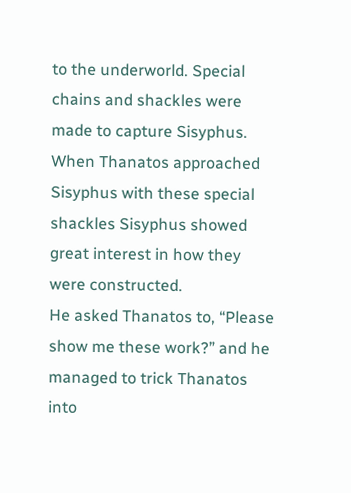to the underworld. Special chains and shackles were made to capture Sisyphus. When Thanatos approached Sisyphus with these special shackles Sisyphus showed great interest in how they were constructed.
He asked Thanatos to, “Please show me these work?” and he managed to trick Thanatos into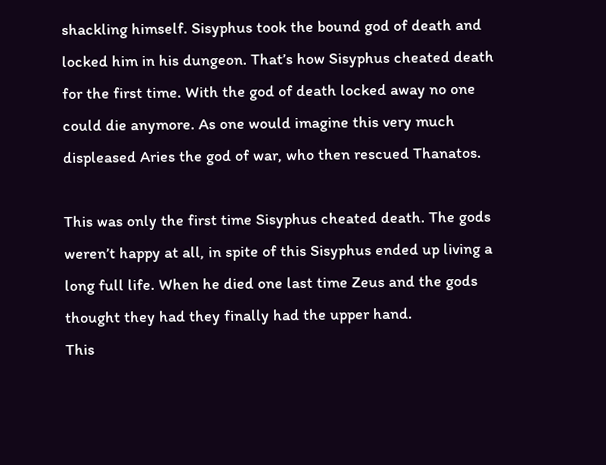shackling himself. Sisyphus took the bound god of death and locked him in his dungeon. That’s how Sisyphus cheated death for the first time. With the god of death locked away no one could die anymore. As one would imagine this very much displeased Aries the god of war, who then rescued Thanatos.

This was only the first time Sisyphus cheated death. The gods weren’t happy at all, in spite of this Sisyphus ended up living a long full life. When he died one last time Zeus and the gods thought they had they finally had the upper hand.
This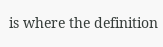is where the definition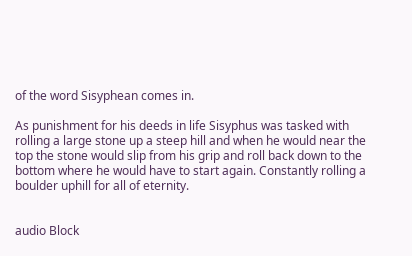of the word Sisyphean comes in.

As punishment for his deeds in life Sisyphus was tasked with rolling a large stone up a steep hill and when he would near the top the stone would slip from his grip and roll back down to the bottom where he would have to start again. Constantly rolling a boulder uphill for all of eternity.


audio Block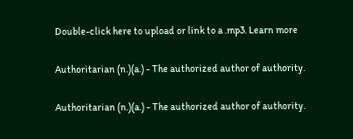Double-click here to upload or link to a .mp3. Learn more

Authoritarian (n.)(a.) - The authorized author of authority.

Authoritarian (n.)(a.) - The authorized author of authority.